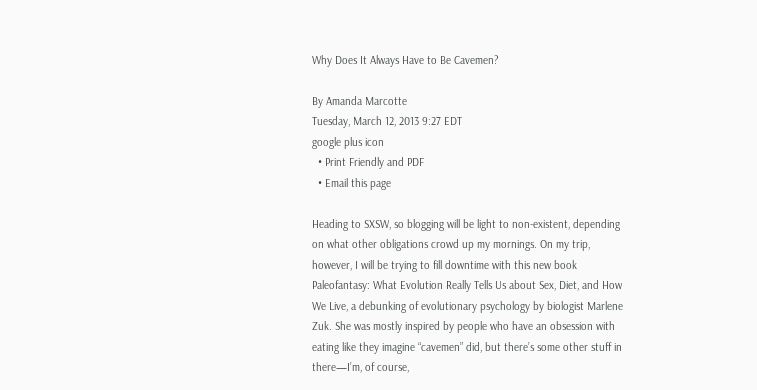Why Does It Always Have to Be Cavemen?

By Amanda Marcotte
Tuesday, March 12, 2013 9:27 EDT
google plus icon
  • Print Friendly and PDF
  • Email this page

Heading to SXSW, so blogging will be light to non-existent, depending on what other obligations crowd up my mornings. On my trip, however, I will be trying to fill downtime with this new book Paleofantasy: What Evolution Really Tells Us about Sex, Diet, and How We Live, a debunking of evolutionary psychology by biologist Marlene Zuk. She was mostly inspired by people who have an obsession with eating like they imagine “cavemen” did, but there’s some other stuff in there—I’m, of course,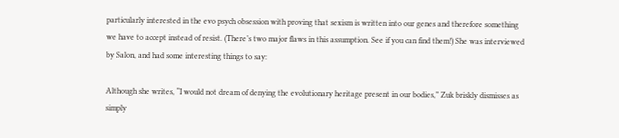particularly interested in the evo psych obsession with proving that sexism is written into our genes and therefore something we have to accept instead of resist. (There’s two major flaws in this assumption. See if you can find them!) She was interviewed by Salon, and had some interesting things to say:

Although she writes, “I would not dream of denying the evolutionary heritage present in our bodies,” Zuk briskly dismisses as simply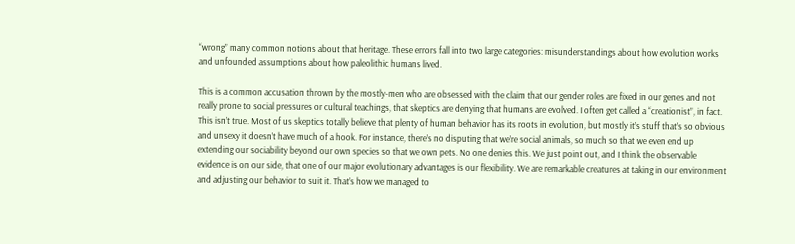“wrong” many common notions about that heritage. These errors fall into two large categories: misunderstandings about how evolution works and unfounded assumptions about how paleolithic humans lived.

This is a common accusation thrown by the mostly-men who are obsessed with the claim that our gender roles are fixed in our genes and not really prone to social pressures or cultural teachings, that skeptics are denying that humans are evolved. I often get called a “creationist”, in fact. This isn’t true. Most of us skeptics totally believe that plenty of human behavior has its roots in evolution, but mostly it’s stuff that’s so obvious and unsexy it doesn’t have much of a hook. For instance, there’s no disputing that we’re social animals, so much so that we even end up extending our sociability beyond our own species so that we own pets. No one denies this. We just point out, and I think the observable evidence is on our side, that one of our major evolutionary advantages is our flexibility. We are remarkable creatures at taking in our environment and adjusting our behavior to suit it. That’s how we managed to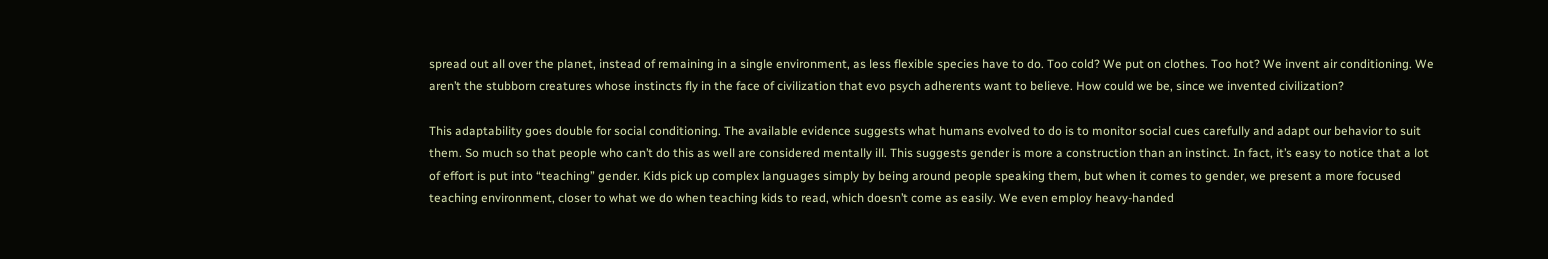spread out all over the planet, instead of remaining in a single environment, as less flexible species have to do. Too cold? We put on clothes. Too hot? We invent air conditioning. We aren’t the stubborn creatures whose instincts fly in the face of civilization that evo psych adherents want to believe. How could we be, since we invented civilization?

This adaptability goes double for social conditioning. The available evidence suggests what humans evolved to do is to monitor social cues carefully and adapt our behavior to suit them. So much so that people who can’t do this as well are considered mentally ill. This suggests gender is more a construction than an instinct. In fact, it’s easy to notice that a lot of effort is put into “teaching” gender. Kids pick up complex languages simply by being around people speaking them, but when it comes to gender, we present a more focused teaching environment, closer to what we do when teaching kids to read, which doesn’t come as easily. We even employ heavy-handed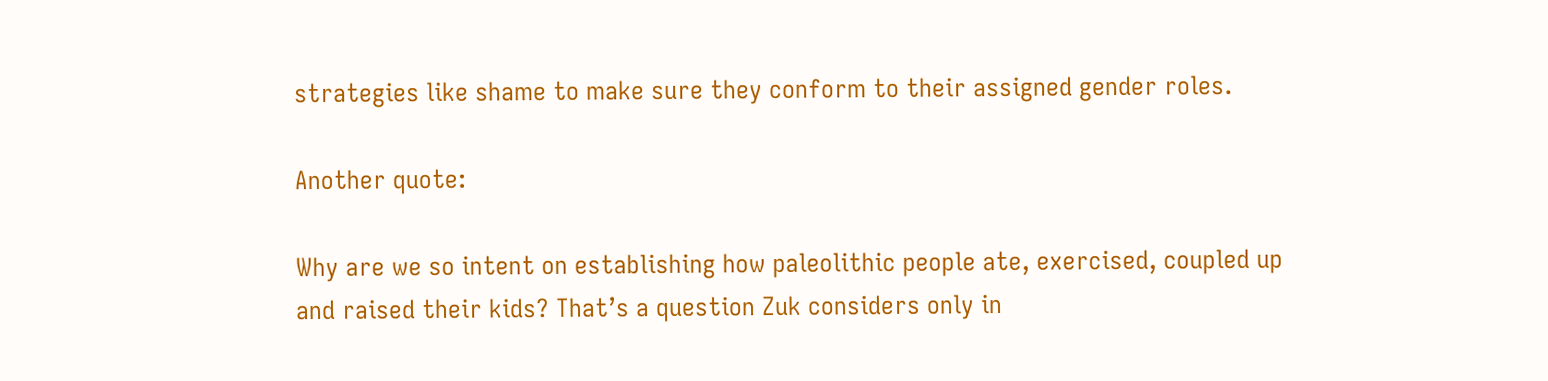strategies like shame to make sure they conform to their assigned gender roles.

Another quote:

Why are we so intent on establishing how paleolithic people ate, exercised, coupled up and raised their kids? That’s a question Zuk considers only in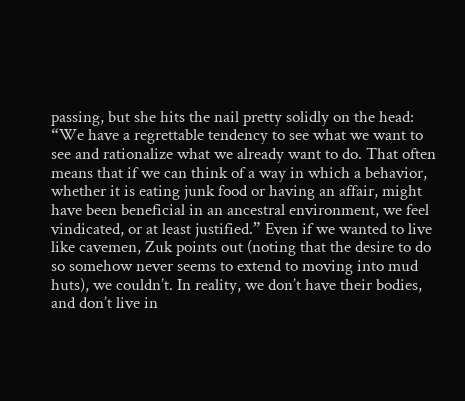passing, but she hits the nail pretty solidly on the head: “We have a regrettable tendency to see what we want to see and rationalize what we already want to do. That often means that if we can think of a way in which a behavior, whether it is eating junk food or having an affair, might have been beneficial in an ancestral environment, we feel vindicated, or at least justified.” Even if we wanted to live like cavemen, Zuk points out (noting that the desire to do so somehow never seems to extend to moving into mud huts), we couldn’t. In reality, we don’t have their bodies, and don’t live in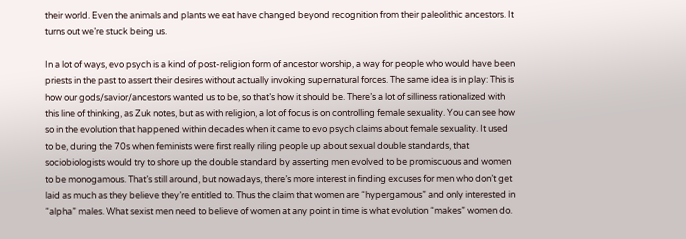their world. Even the animals and plants we eat have changed beyond recognition from their paleolithic ancestors. It turns out we’re stuck being us.

In a lot of ways, evo psych is a kind of post-religion form of ancestor worship, a way for people who would have been priests in the past to assert their desires without actually invoking supernatural forces. The same idea is in play: This is how our gods/savior/ancestors wanted us to be, so that’s how it should be. There’s a lot of silliness rationalized with this line of thinking, as Zuk notes, but as with religion, a lot of focus is on controlling female sexuality. You can see how so in the evolution that happened within decades when it came to evo psych claims about female sexuality. It used to be, during the 70s when feminists were first really riling people up about sexual double standards, that sociobiologists would try to shore up the double standard by asserting men evolved to be promiscuous and women to be monogamous. That’s still around, but nowadays, there’s more interest in finding excuses for men who don’t get laid as much as they believe they’re entitled to. Thus the claim that women are “hypergamous” and only interested in “alpha” males. What sexist men need to believe of women at any point in time is what evolution “makes” women do.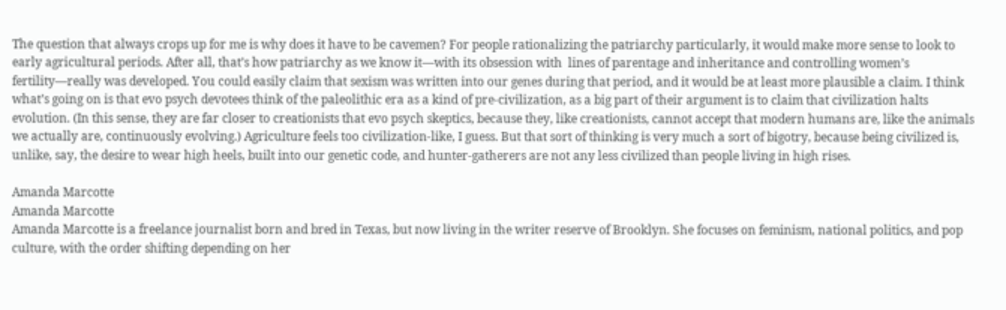The question that always crops up for me is why does it have to be cavemen? For people rationalizing the patriarchy particularly, it would make more sense to look to early agricultural periods. After all, that’s how patriarchy as we know it—with its obsession with  lines of parentage and inheritance and controlling women’s fertility—really was developed. You could easily claim that sexism was written into our genes during that period, and it would be at least more plausible a claim. I think what’s going on is that evo psych devotees think of the paleolithic era as a kind of pre-civilization, as a big part of their argument is to claim that civilization halts evolution. (In this sense, they are far closer to creationists that evo psych skeptics, because they, like creationists, cannot accept that modern humans are, like the animals we actually are, continuously evolving.) Agriculture feels too civilization-like, I guess. But that sort of thinking is very much a sort of bigotry, because being civilized is, unlike, say, the desire to wear high heels, built into our genetic code, and hunter-gatherers are not any less civilized than people living in high rises.

Amanda Marcotte
Amanda Marcotte
Amanda Marcotte is a freelance journalist born and bred in Texas, but now living in the writer reserve of Brooklyn. She focuses on feminism, national politics, and pop culture, with the order shifting depending on her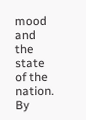mood and the state of the nation.
By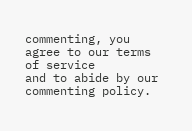commenting, you agree to our terms of service
and to abide by our commenting policy.